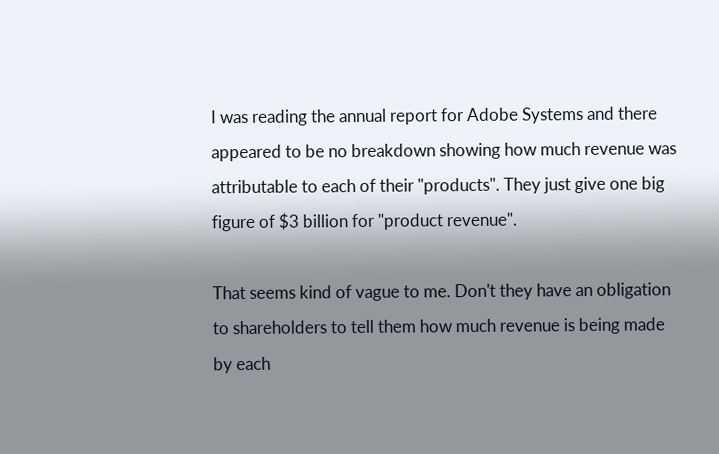I was reading the annual report for Adobe Systems and there appeared to be no breakdown showing how much revenue was attributable to each of their "products". They just give one big figure of $3 billion for "product revenue".

That seems kind of vague to me. Don't they have an obligation to shareholders to tell them how much revenue is being made by each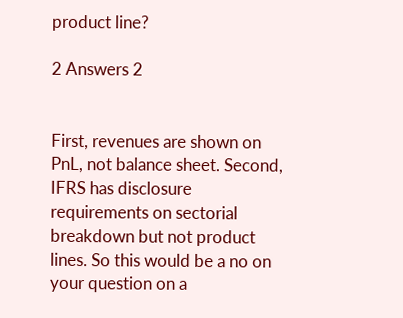product line?

2 Answers 2


First, revenues are shown on PnL, not balance sheet. Second, IFRS has disclosure requirements on sectorial breakdown but not product lines. So this would be a no on your question on a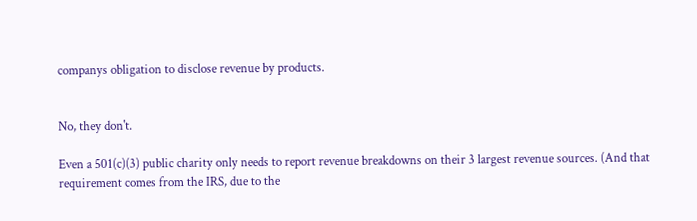companys obligation to disclose revenue by products.


No, they don't.

Even a 501(c)(3) public charity only needs to report revenue breakdowns on their 3 largest revenue sources. (And that requirement comes from the IRS, due to the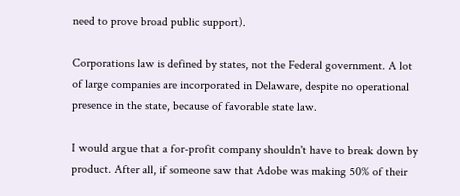need to prove broad public support).

Corporations law is defined by states, not the Federal government. A lot of large companies are incorporated in Delaware, despite no operational presence in the state, because of favorable state law.

I would argue that a for-profit company shouldn't have to break down by product. After all, if someone saw that Adobe was making 50% of their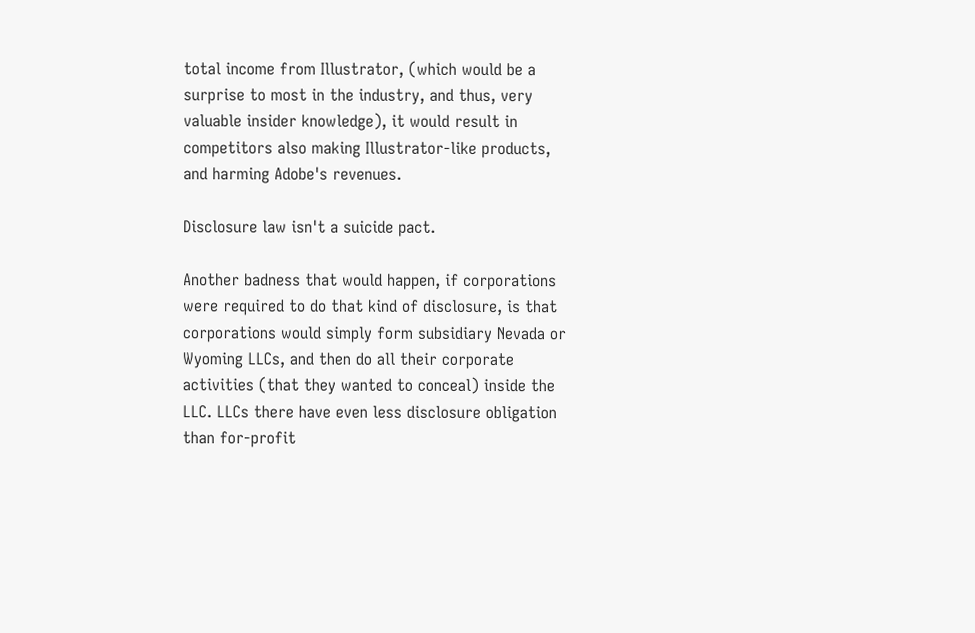total income from Illustrator, (which would be a surprise to most in the industry, and thus, very valuable insider knowledge), it would result in competitors also making Illustrator-like products, and harming Adobe's revenues.

Disclosure law isn't a suicide pact.

Another badness that would happen, if corporations were required to do that kind of disclosure, is that corporations would simply form subsidiary Nevada or Wyoming LLCs, and then do all their corporate activities (that they wanted to conceal) inside the LLC. LLCs there have even less disclosure obligation than for-profit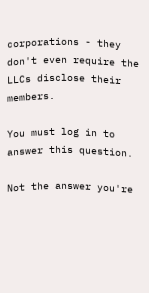corporations - they don't even require the LLCs disclose their members.

You must log in to answer this question.

Not the answer you're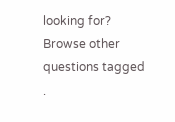looking for? Browse other questions tagged .